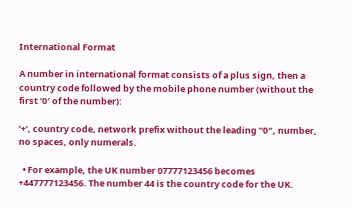International Format

A number in international format consists of a plus sign, then a country code followed by the mobile phone number (without the first ‘0′ of the number):

‘+’, country code, network prefix without the leading “0″, number, no spaces, only numerals.

  • For example, the UK number 07777123456 becomes +447777123456. The number 44 is the country code for the UK.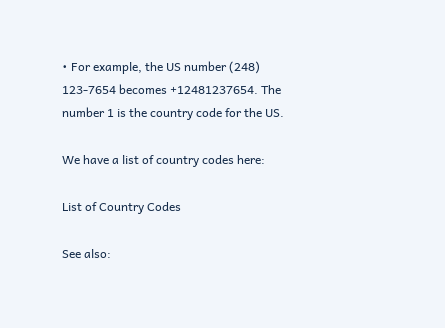• For example, the US number (248) 123-7654 becomes +12481237654. The number 1 is the country code for the US.

We have a list of country codes here:

List of Country Codes

See also: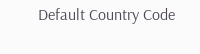Default Country Code